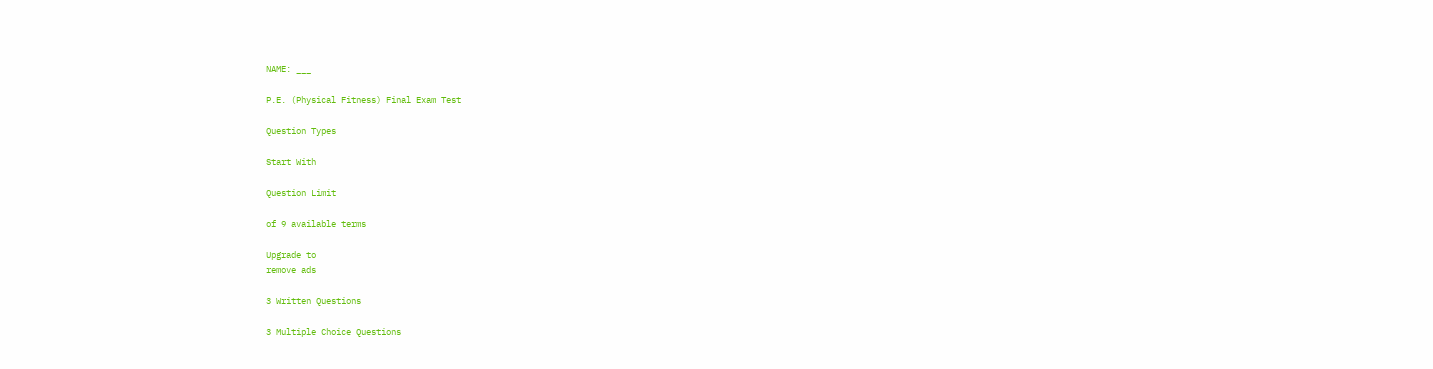NAME: ___

P.E. (Physical Fitness) Final Exam Test

Question Types

Start With

Question Limit

of 9 available terms

Upgrade to
remove ads

3 Written Questions

3 Multiple Choice Questions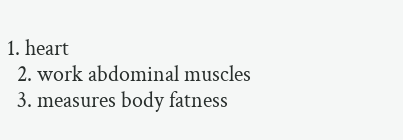1. heart
  2. work abdominal muscles
  3. measures body fatness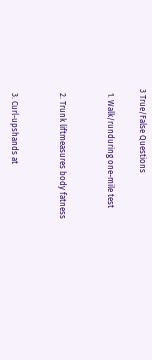3 True/False Questions

  1. Walk/runduring one-mile test


  2. Trunk liftmeasures body fatness


  3. Curl-upshands at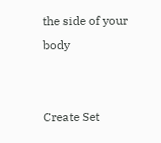the side of your body


Create Set